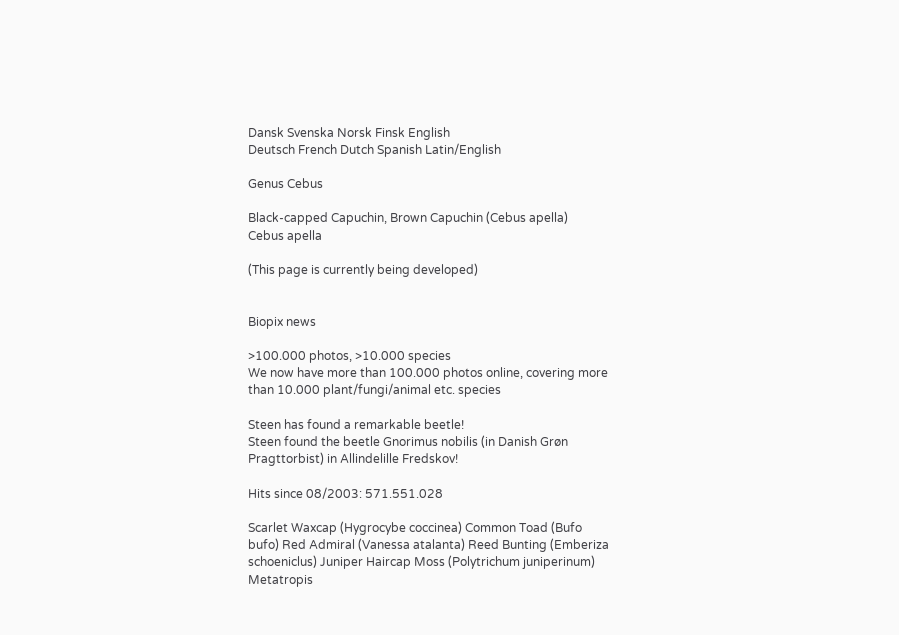Dansk Svenska Norsk Finsk English
Deutsch French Dutch Spanish Latin/English

Genus Cebus

Black-capped Capuchin, Brown Capuchin (Cebus apella)
Cebus apella

(This page is currently being developed)


Biopix news

>100.000 photos, >10.000 species
We now have more than 100.000 photos online, covering more than 10.000 plant/fungi/animal etc. species

Steen has found a remarkable beetle!
Steen found the beetle Gnorimus nobilis (in Danish Grøn Pragttorbist) in Allindelille Fredskov!

Hits since 08/2003: 571.551.028

Scarlet Waxcap (Hygrocybe coccinea) Common Toad (Bufo bufo) Red Admiral (Vanessa atalanta) Reed Bunting (Emberiza schoeniclus) Juniper Haircap Moss (Polytrichum juniperinum) Metatropis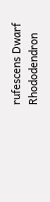rufescens Dwarf Rhododendron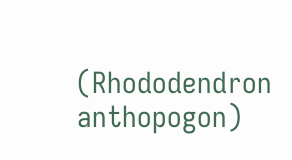(Rhododendron anthopogon)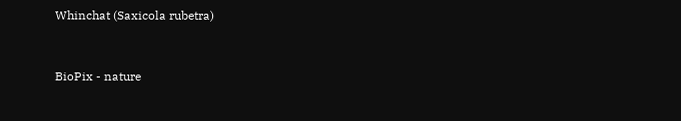Whinchat (Saxicola rubetra)


BioPix - nature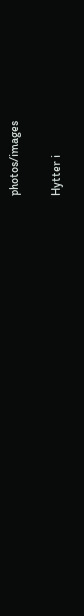photos/images

Hytter i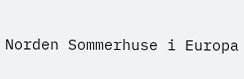Norden Sommerhuse i Europa